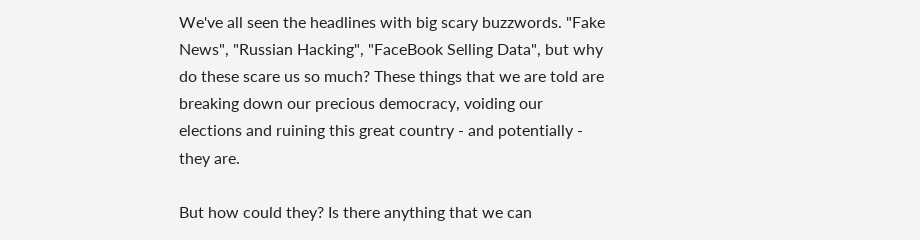We've all seen the headlines with big scary buzzwords. "Fake News", "Russian Hacking", "FaceBook Selling Data", but why do these scare us so much? These things that we are told are breaking down our precious democracy, voiding our elections and ruining this great country - and potentially - they are.

But how could they? Is there anything that we can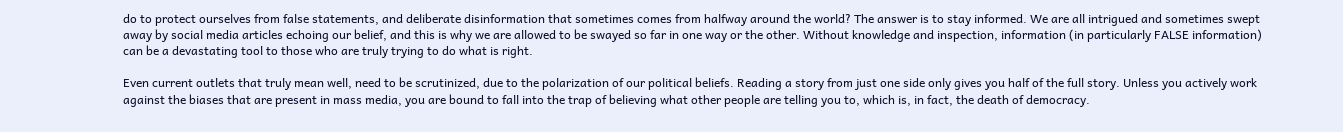do to protect ourselves from false statements, and deliberate disinformation that sometimes comes from halfway around the world? The answer is to stay informed. We are all intrigued and sometimes swept away by social media articles echoing our belief, and this is why we are allowed to be swayed so far in one way or the other. Without knowledge and inspection, information (in particularly FALSE information) can be a devastating tool to those who are truly trying to do what is right.

Even current outlets that truly mean well, need to be scrutinized, due to the polarization of our political beliefs. Reading a story from just one side only gives you half of the full story. Unless you actively work against the biases that are present in mass media, you are bound to fall into the trap of believing what other people are telling you to, which is, in fact, the death of democracy.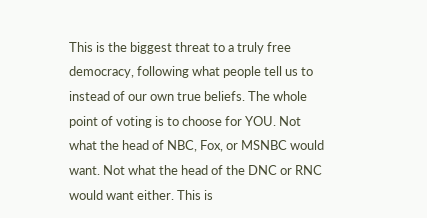This is the biggest threat to a truly free democracy, following what people tell us to instead of our own true beliefs. The whole point of voting is to choose for YOU. Not what the head of NBC, Fox, or MSNBC would want. Not what the head of the DNC or RNC would want either. This is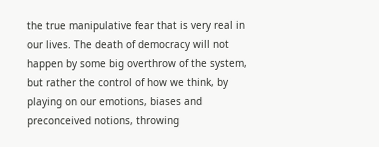the true manipulative fear that is very real in our lives. The death of democracy will not happen by some big overthrow of the system, but rather the control of how we think, by playing on our emotions, biases and preconceived notions, throwing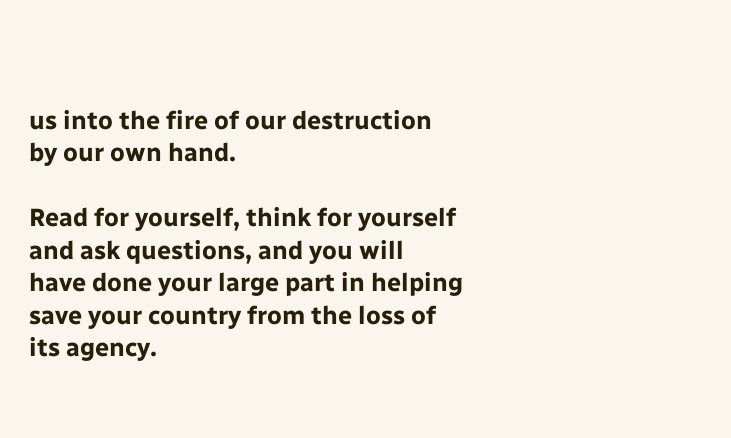us into the fire of our destruction by our own hand.

Read for yourself, think for yourself and ask questions, and you will have done your large part in helping save your country from the loss of its agency.